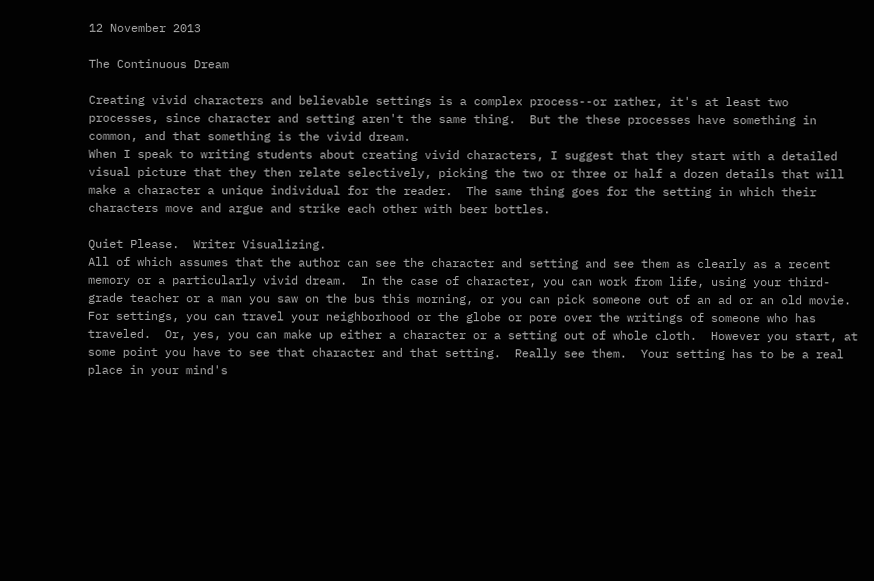12 November 2013

The Continuous Dream

Creating vivid characters and believable settings is a complex process--or rather, it's at least two processes, since character and setting aren't the same thing.  But the these processes have something in common, and that something is the vivid dream.
When I speak to writing students about creating vivid characters, I suggest that they start with a detailed visual picture that they then relate selectively, picking the two or three or half a dozen details that will make a character a unique individual for the reader.  The same thing goes for the setting in which their characters move and argue and strike each other with beer bottles.

Quiet Please.  Writer Visualizing.
All of which assumes that the author can see the character and setting and see them as clearly as a recent memory or a particularly vivid dream.  In the case of character, you can work from life, using your third-grade teacher or a man you saw on the bus this morning, or you can pick someone out of an ad or an old movie.  For settings, you can travel your neighborhood or the globe or pore over the writings of someone who has traveled.  Or, yes, you can make up either a character or a setting out of whole cloth.  However you start, at some point you have to see that character and that setting.  Really see them.  Your setting has to be a real place in your mind's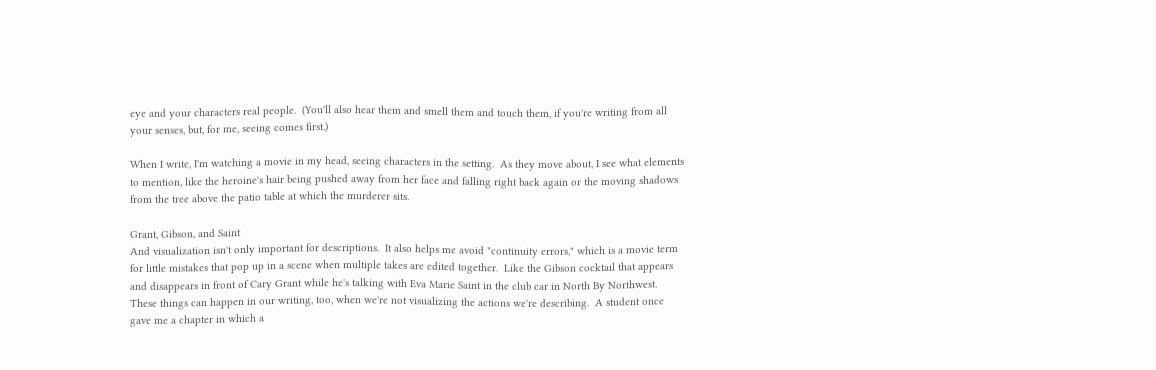eye and your characters real people.  (You'll also hear them and smell them and touch them, if you're writing from all your senses, but, for me, seeing comes first.)

When I write, I'm watching a movie in my head, seeing characters in the setting.  As they move about, I see what elements to mention, like the heroine's hair being pushed away from her face and falling right back again or the moving shadows from the tree above the patio table at which the murderer sits.

Grant, Gibson, and Saint
And visualization isn't only important for descriptions.  It also helps me avoid "continuity errors," which is a movie term for little mistakes that pop up in a scene when multiple takes are edited together.  Like the Gibson cocktail that appears and disappears in front of Cary Grant while he's talking with Eva Marie Saint in the club car in North By Northwest.   These things can happen in our writing, too, when we're not visualizing the actions we're describing.  A student once gave me a chapter in which a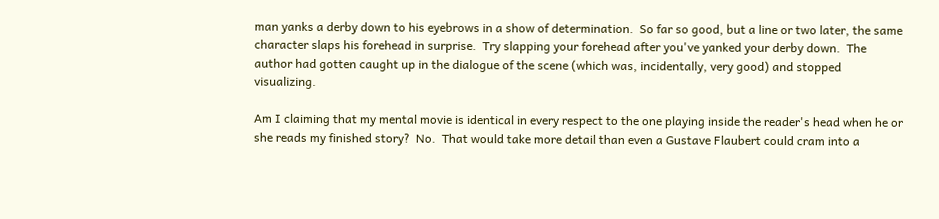man yanks a derby down to his eyebrows in a show of determination.  So far so good, but a line or two later, the same character slaps his forehead in surprise.  Try slapping your forehead after you've yanked your derby down.  The author had gotten caught up in the dialogue of the scene (which was, incidentally, very good) and stopped visualizing.

Am I claiming that my mental movie is identical in every respect to the one playing inside the reader's head when he or she reads my finished story?  No.  That would take more detail than even a Gustave Flaubert could cram into a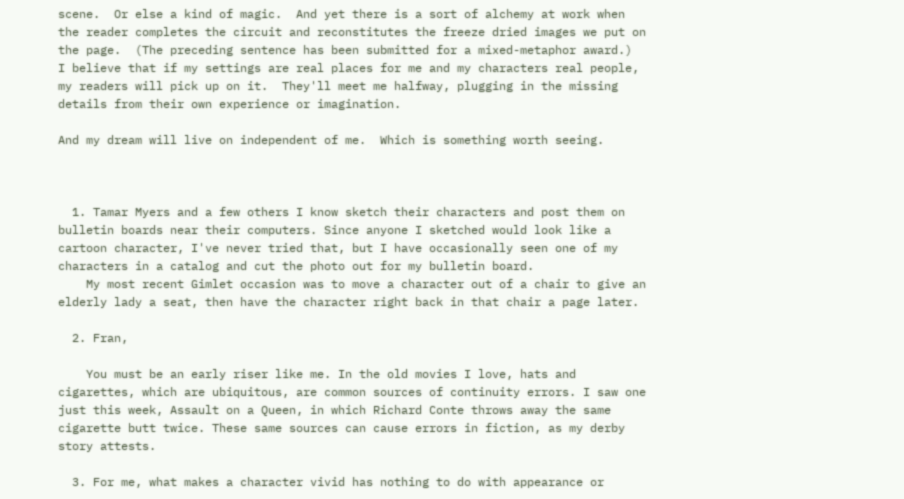scene.  Or else a kind of magic.  And yet there is a sort of alchemy at work when the reader completes the circuit and reconstitutes the freeze dried images we put on the page.  (The preceding sentence has been submitted for a mixed-metaphor award.)  I believe that if my settings are real places for me and my characters real people, my readers will pick up on it.  They'll meet me halfway, plugging in the missing details from their own experience or imagination.

And my dream will live on independent of me.  Which is something worth seeing.



  1. Tamar Myers and a few others I know sketch their characters and post them on bulletin boards near their computers. Since anyone I sketched would look like a cartoon character, I've never tried that, but I have occasionally seen one of my characters in a catalog and cut the photo out for my bulletin board.
    My most recent Gimlet occasion was to move a character out of a chair to give an elderly lady a seat, then have the character right back in that chair a page later.

  2. Fran,

    You must be an early riser like me. In the old movies I love, hats and cigarettes, which are ubiquitous, are common sources of continuity errors. I saw one just this week, Assault on a Queen, in which Richard Conte throws away the same cigarette butt twice. These same sources can cause errors in fiction, as my derby story attests.

  3. For me, what makes a character vivid has nothing to do with appearance or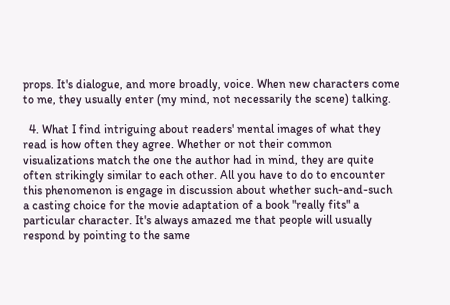props. It's dialogue, and more broadly, voice. When new characters come to me, they usually enter (my mind, not necessarily the scene) talking.

  4. What I find intriguing about readers' mental images of what they read is how often they agree. Whether or not their common visualizations match the one the author had in mind, they are quite often strikingly similar to each other. All you have to do to encounter this phenomenon is engage in discussion about whether such-and-such a casting choice for the movie adaptation of a book "really fits" a particular character. It's always amazed me that people will usually respond by pointing to the same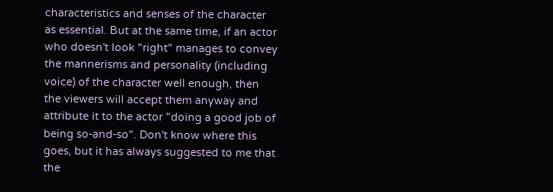characteristics and senses of the character as essential. But at the same time, if an actor who doesn't look "right" manages to convey the mannerisms and personality (including voice) of the character well enough, then the viewers will accept them anyway and attribute it to the actor "doing a good job of being so-and-so". Don't know where this goes, but it has always suggested to me that the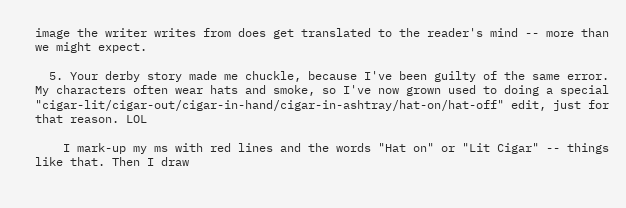image the writer writes from does get translated to the reader's mind -- more than we might expect.

  5. Your derby story made me chuckle, because I've been guilty of the same error. My characters often wear hats and smoke, so I've now grown used to doing a special "cigar-lit/cigar-out/cigar-in-hand/cigar-in-ashtray/hat-on/hat-off" edit, just for that reason. LOL

    I mark-up my ms with red lines and the words "Hat on" or "Lit Cigar" -- things like that. Then I draw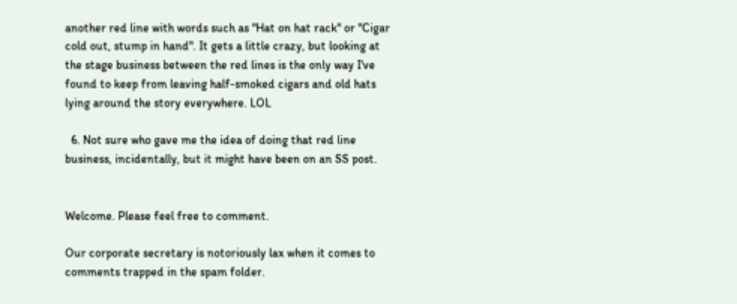another red line with words such as "Hat on hat rack" or "Cigar cold out, stump in hand". It gets a little crazy, but looking at the stage business between the red lines is the only way I've found to keep from leaving half-smoked cigars and old hats lying around the story everywhere. LOL

  6. Not sure who gave me the idea of doing that red line business, incidentally, but it might have been on an SS post.


Welcome. Please feel free to comment.

Our corporate secretary is notoriously lax when it comes to comments trapped in the spam folder.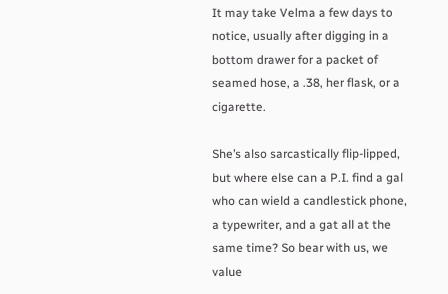It may take Velma a few days to notice, usually after digging in a bottom drawer for a packet of seamed hose, a .38, her flask, or a cigarette.

She’s also sarcastically flip-lipped, but where else can a P.I. find a gal who can wield a candlestick phone, a typewriter, and a gat all at the same time? So bear with us, we value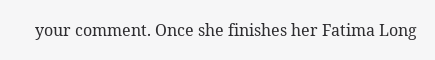your comment. Once she finishes her Fatima Long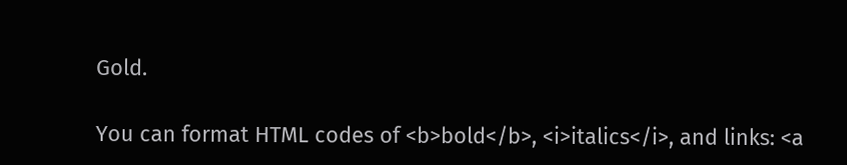Gold.

You can format HTML codes of <b>bold</b>, <i>italics</i>, and links: <a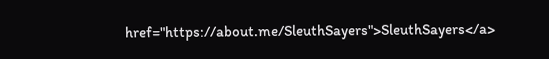href="https://about.me/SleuthSayers">SleuthSayers</a>